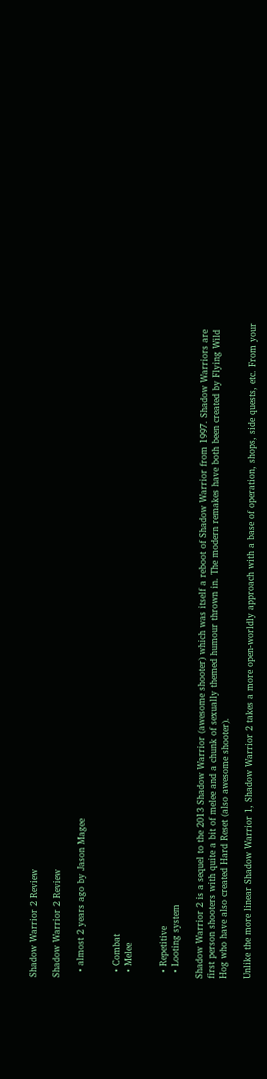Shadow Warrior 2 Review

Shadow Warrior 2 Review

  • almost 2 years ago by Jason Magee


  • Combat
  • Melee


  • Repetitive
  • Looting system

Shadow Warrior 2 is a sequel to the 2013 Shadow Warrior (awesome shooter) which was itself a reboot of Shadow Warrior from 1997. Shadow Warriors are first person shooters with quite a bit of melee and a chunk of sexually themed humour thrown in. The modern remakes have both been created by Flying Wild Hog who have also created Hard Reset (also awesome shooter).

Unlike the more linear Shadow Warrior 1, Shadow Warrior 2 takes a more open-worldly approach with a base of operation, shops, side quests, etc. From your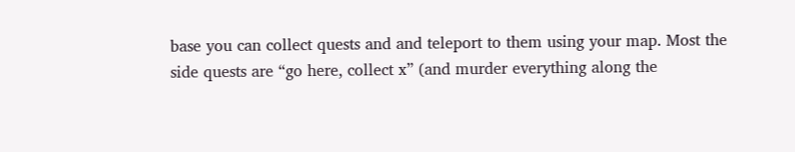base you can collect quests and and teleport to them using your map. Most the side quests are “go here, collect x” (and murder everything along the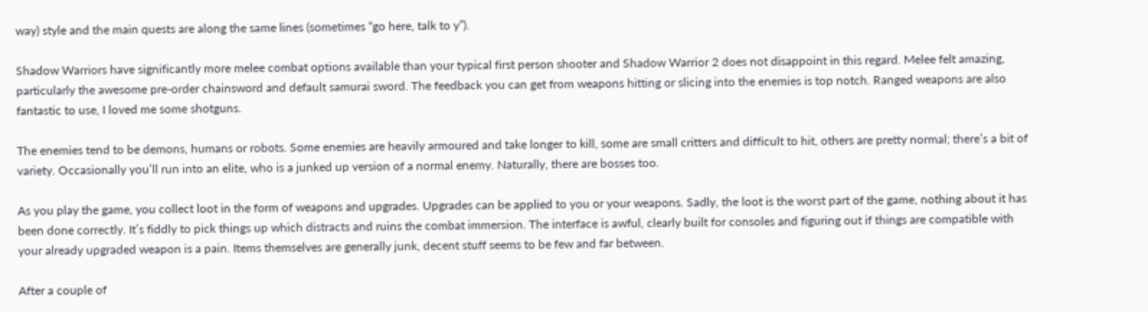way) style and the main quests are along the same lines (sometimes “go here, talk to y”).

Shadow Warriors have significantly more melee combat options available than your typical first person shooter and Shadow Warrior 2 does not disappoint in this regard. Melee felt amazing, particularly the awesome pre-order chainsword and default samurai sword. The feedback you can get from weapons hitting or slicing into the enemies is top notch. Ranged weapons are also fantastic to use, I loved me some shotguns.

The enemies tend to be demons, humans or robots. Some enemies are heavily armoured and take longer to kill, some are small critters and difficult to hit, others are pretty normal; there’s a bit of variety. Occasionally you’ll run into an elite, who is a junked up version of a normal enemy. Naturally, there are bosses too.

As you play the game, you collect loot in the form of weapons and upgrades. Upgrades can be applied to you or your weapons. Sadly, the loot is the worst part of the game, nothing about it has been done correctly. It’s fiddly to pick things up which distracts and ruins the combat immersion. The interface is awful, clearly built for consoles and figuring out if things are compatible with your already upgraded weapon is a pain. Items themselves are generally junk, decent stuff seems to be few and far between.

After a couple of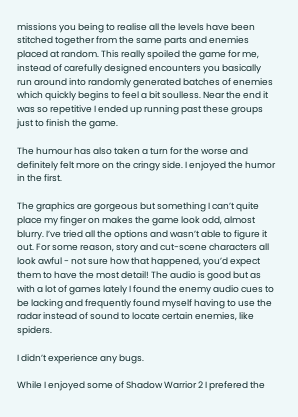missions you being to realise all the levels have been stitched together from the same parts and enemies placed at random. This really spoiled the game for me, instead of carefully designed encounters you basically run around into randomly generated batches of enemies which quickly begins to feel a bit soulless. Near the end it was so repetitive I ended up running past these groups just to finish the game.

The humour has also taken a turn for the worse and definitely felt more on the cringy side. I enjoyed the humor in the first.

The graphics are gorgeous but something I can’t quite place my finger on makes the game look odd, almost blurry. I’ve tried all the options and wasn’t able to figure it out. For some reason, story and cut-scene characters all look awful - not sure how that happened, you’d expect them to have the most detail! The audio is good but as with a lot of games lately I found the enemy audio cues to be lacking and frequently found myself having to use the radar instead of sound to locate certain enemies, like spiders.

I didn’t experience any bugs.

While I enjoyed some of Shadow Warrior 2 I prefered the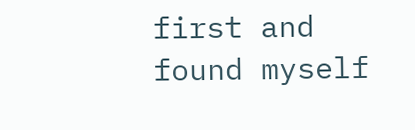first and found myself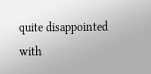quite disappointed with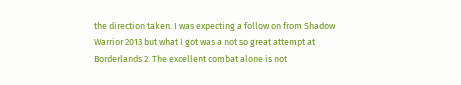the direction taken. I was expecting a follow on from Shadow Warrior 2013 but what I got was a not so great attempt at Borderlands 2. The excellent combat alone is not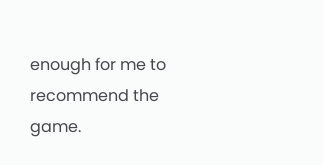enough for me to recommend the game.